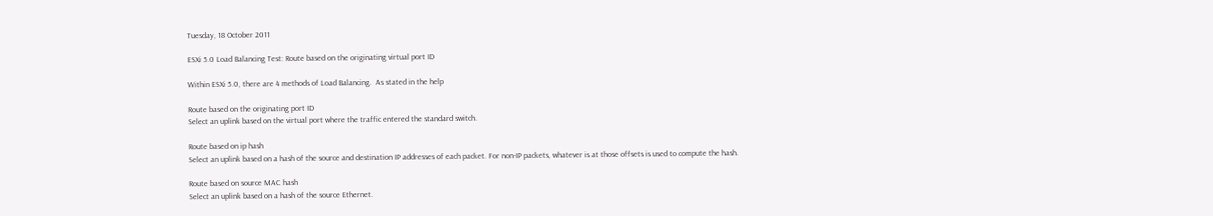Tuesday, 18 October 2011

ESXi 5.0 Load Balancing Test: Route based on the originating virtual port ID

Within ESXi 5.0, there are 4 methods of Load Balancing.  As stated in the help

Route based on the originating port ID
Select an uplink based on the virtual port where the traffic entered the standard switch.

Route based on ip hash
Select an uplink based on a hash of the source and destination IP addresses of each packet. For non-IP packets, whatever is at those offsets is used to compute the hash.

Route based on source MAC hash
Select an uplink based on a hash of the source Ethernet.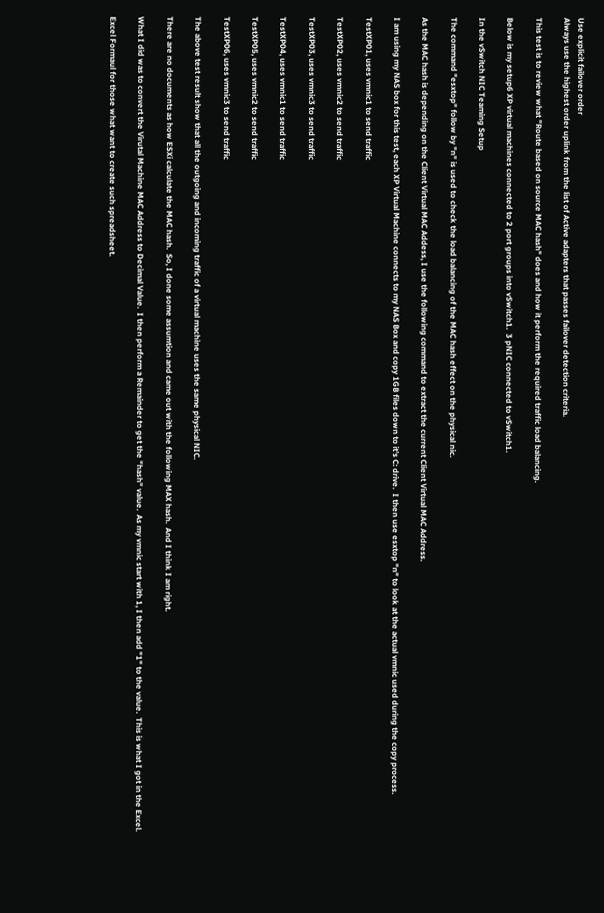Use explicit failover order
Always use the highest order uplink from the list of Active adapters that passes failover detection criteria.

This test is to review what "Route based on source MAC hash" does and how it perform the required traffic load balancing.

Below is my setup6 XP virtual machines connected to 2 port groups into vSwitch1.  3 pNIC connected to vSwitch1.

In the vSwitch NIC Teaming Setup

The command "esxtop" follow by "n" is used to check the load balancing of the MAC hash effect on the physical nic.

As the MAC hash is depending on the Client Virtual MAC Addess, I use the following command to extract the current Client Virtual MAC Address.

I am using my NAS box for this test, each XP Virtual Machine connects to my NAS Box and copy 1GB files down to it's C: drive.  I then use esxtop "n" to look at the actual vmnic used during the copy process.

TestXP01, uses vmnic1 to send traffic

TestXP02, uses vmnic2 to send traffic

TestXP03, uses vmnic3 to send traffic

TestXP04, uses vmnic1 to send traffic

TestXP05, uses vmnic2 to send traffic

TestXP06, uses vmnic3 to send traffic

The above test result show that all the outgoing and incoming traffic of a virtual machine uses the same physical NIC.

There are no documents as how ESXi calculate the MAC hash.  So, I done some assumtion and came out with the following MAX hash.  And I think I am right.

What I did was to convert the Virutal Machine MAC Address to Decimal Value.  I then perform a Remainder to get the "hash" value.  As my vmnic start with 1, I then add "1" to the value.  This is what I got in the Excel.

Excel Formaul for those what want to create such spreadsheet.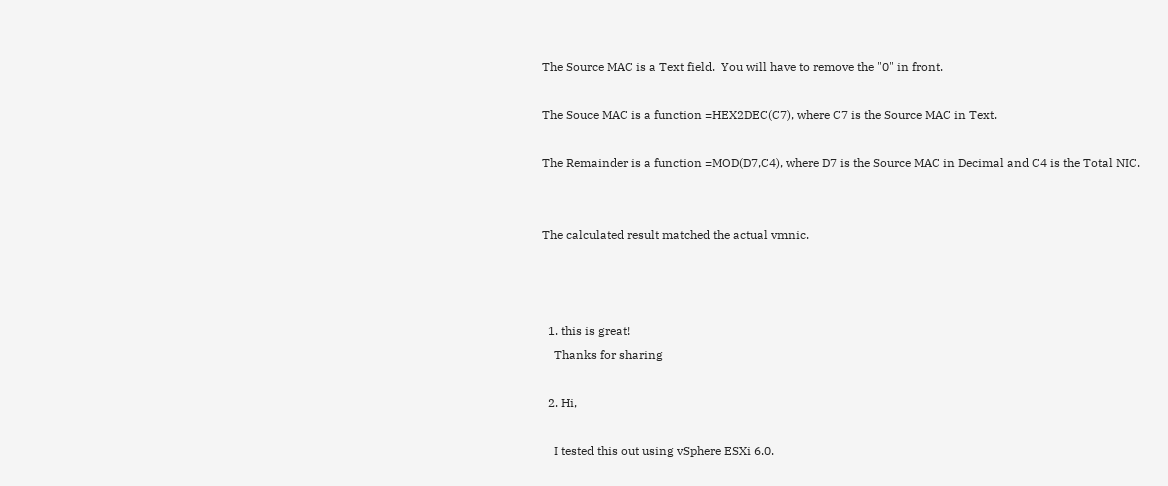The Source MAC is a Text field.  You will have to remove the "0" in front.

The Souce MAC is a function =HEX2DEC(C7), where C7 is the Source MAC in Text.

The Remainder is a function =MOD(D7,C4), where D7 is the Source MAC in Decimal and C4 is the Total NIC.


The calculated result matched the actual vmnic.



  1. this is great!
    Thanks for sharing

  2. Hi,

    I tested this out using vSphere ESXi 6.0.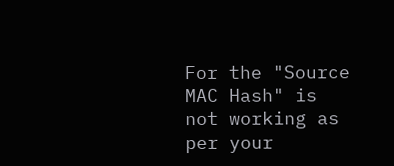For the "Source MAC Hash" is not working as per your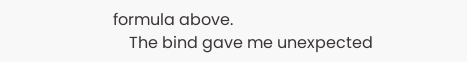formula above.
    The bind gave me unexpected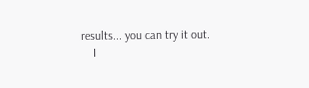results... you can try it out.
    I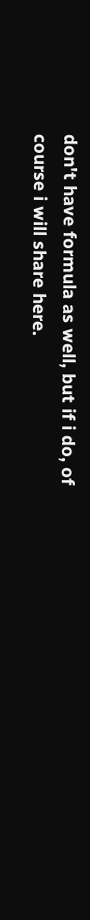don't have formula as well, but if i do, of course i will share here.